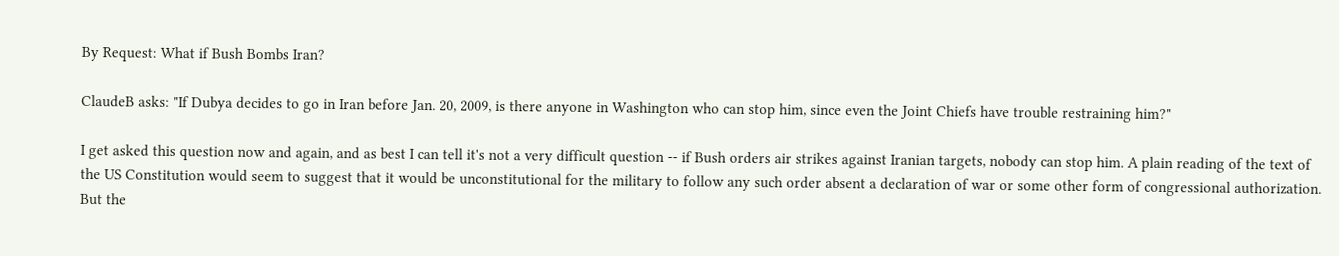By Request: What if Bush Bombs Iran?

ClaudeB asks: "If Dubya decides to go in Iran before Jan. 20, 2009, is there anyone in Washington who can stop him, since even the Joint Chiefs have trouble restraining him?"

I get asked this question now and again, and as best I can tell it's not a very difficult question -- if Bush orders air strikes against Iranian targets, nobody can stop him. A plain reading of the text of the US Constitution would seem to suggest that it would be unconstitutional for the military to follow any such order absent a declaration of war or some other form of congressional authorization. But the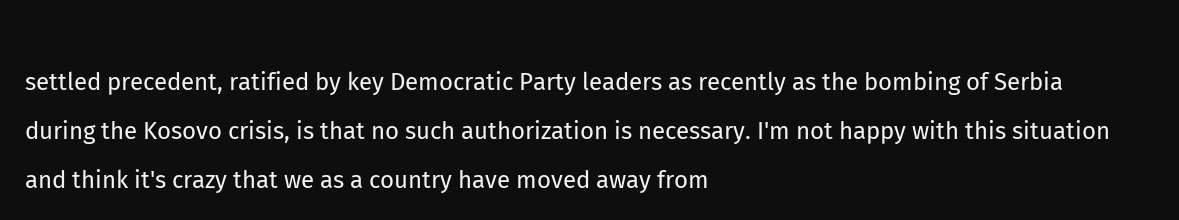settled precedent, ratified by key Democratic Party leaders as recently as the bombing of Serbia during the Kosovo crisis, is that no such authorization is necessary. I'm not happy with this situation and think it's crazy that we as a country have moved away from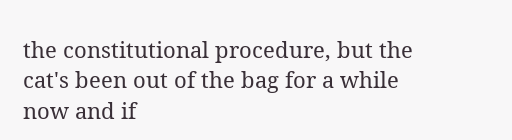the constitutional procedure, but the cat's been out of the bag for a while now and if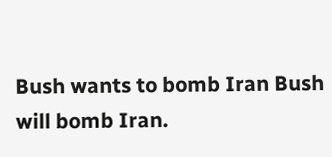Bush wants to bomb Iran Bush will bomb Iran.